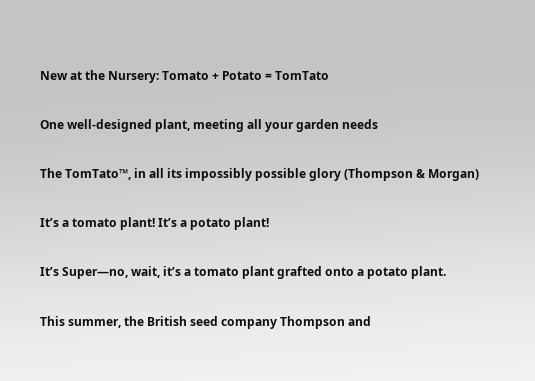New at the Nursery: Tomato + Potato = TomTato

One well-designed plant, meeting all your garden needs

The TomTato™, in all its impossibly possible glory (Thompson & Morgan)

It’s a tomato plant! It’s a potato plant!

It’s Super—no, wait, it’s a tomato plant grafted onto a potato plant.

This summer, the British seed company Thompson and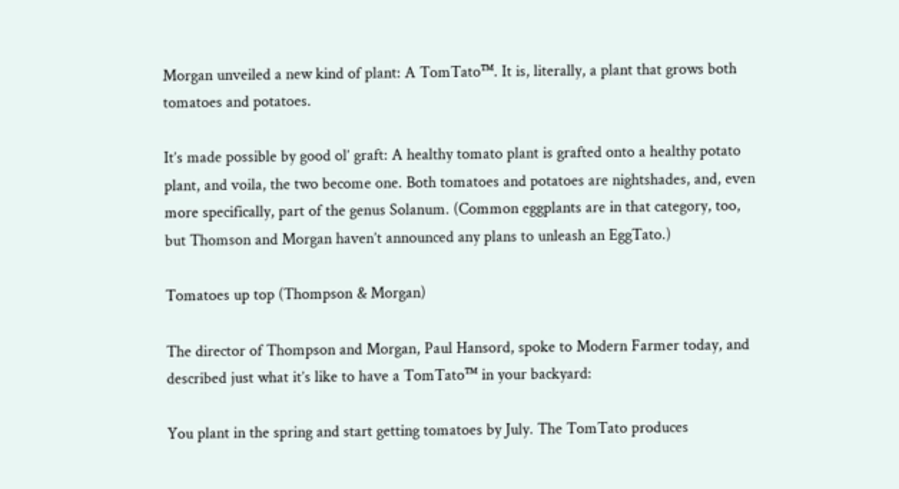Morgan unveiled a new kind of plant: A TomTato™. It is, literally, a plant that grows both tomatoes and potatoes.

It’s made possible by good ol’ graft: A healthy tomato plant is grafted onto a healthy potato plant, and voila, the two become one. Both tomatoes and potatoes are nightshades, and, even more specifically, part of the genus Solanum. (Common eggplants are in that category, too, but Thomson and Morgan haven’t announced any plans to unleash an EggTato.)

Tomatoes up top (Thompson & Morgan)

The director of Thompson and Morgan, Paul Hansord, spoke to Modern Farmer today, and described just what it’s like to have a TomTato™ in your backyard:

You plant in the spring and start getting tomatoes by July. The TomTato produces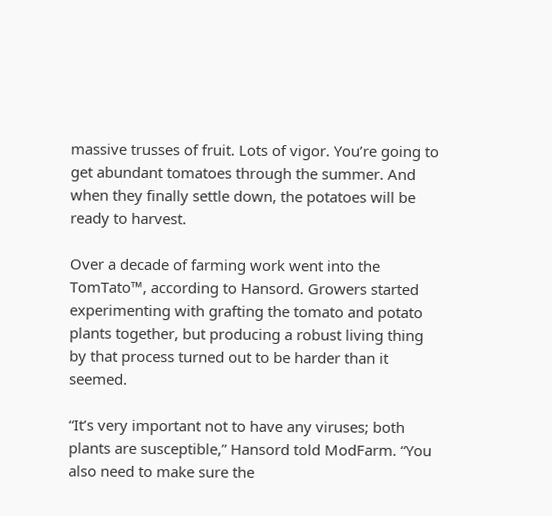massive trusses of fruit. Lots of vigor. You’re going to get abundant tomatoes through the summer. And when they finally settle down, the potatoes will be ready to harvest.

Over a decade of farming work went into the TomTato™, according to Hansord. Growers started experimenting with grafting the tomato and potato plants together, but producing a robust living thing by that process turned out to be harder than it seemed.

“It’s very important not to have any viruses; both plants are susceptible,” Hansord told ModFarm. “You also need to make sure the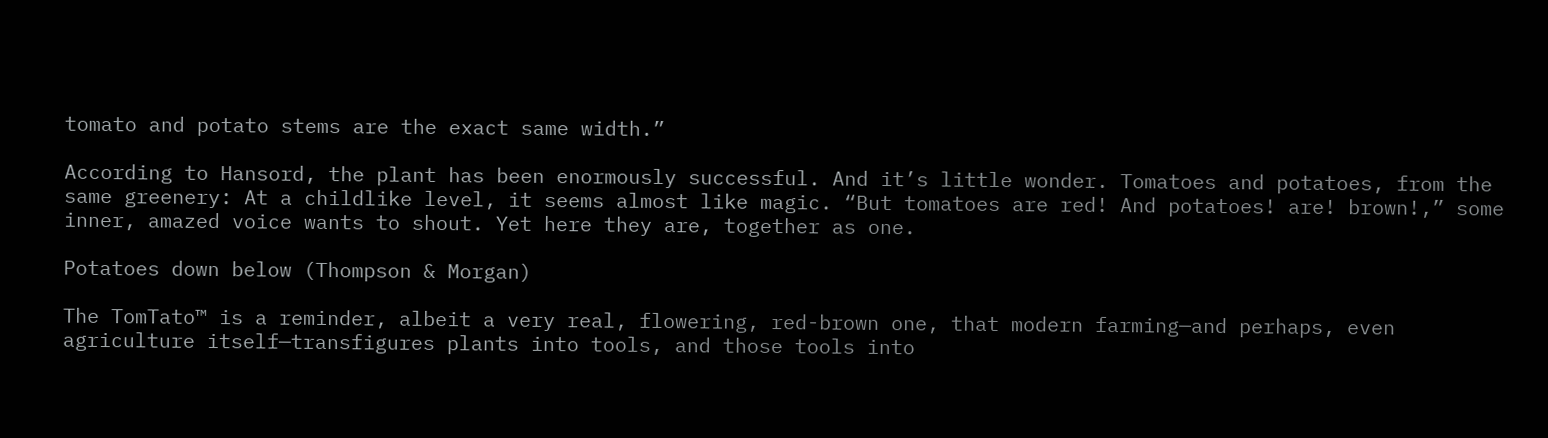tomato and potato stems are the exact same width.”

According to Hansord, the plant has been enormously successful. And it’s little wonder. Tomatoes and potatoes, from the same greenery: At a childlike level, it seems almost like magic. “But tomatoes are red! And potatoes! are! brown!,” some inner, amazed voice wants to shout. Yet here they are, together as one.

Potatoes down below (Thompson & Morgan)

The TomTato™ is a reminder, albeit a very real, flowering, red-brown one, that modern farming—and perhaps, even agriculture itself—transfigures plants into tools, and those tools into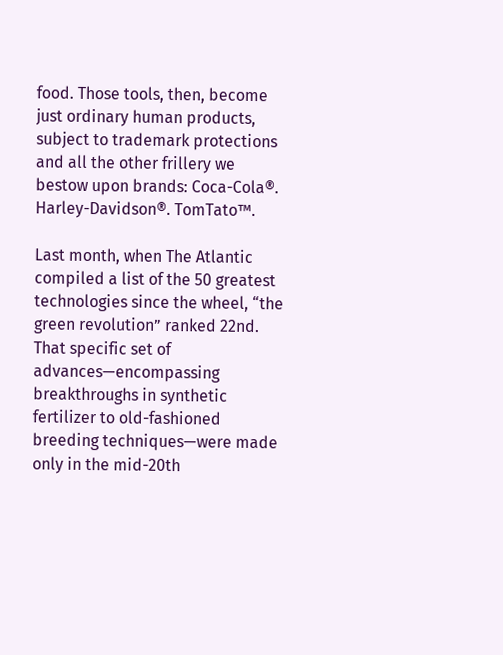food. Those tools, then, become just ordinary human products, subject to trademark protections and all the other frillery we bestow upon brands: Coca-Cola®. Harley-Davidson®. TomTato™.

Last month, when The Atlantic compiled a list of the 50 greatest technologies since the wheel, “the green revolution” ranked 22nd. That specific set of advances—encompassing breakthroughs in synthetic fertilizer to old-fashioned breeding techniques—were made only in the mid-20th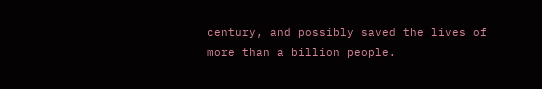century, and possibly saved the lives of more than a billion people.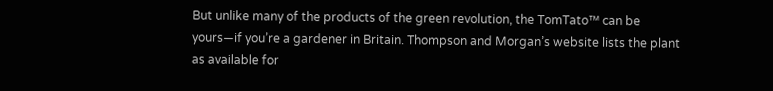But unlike many of the products of the green revolution, the TomTato™ can be yours—if you’re a gardener in Britain. Thompson and Morgan’s website lists the plant as available for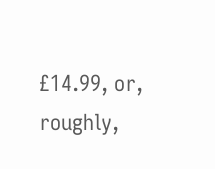£14.99, or, roughly,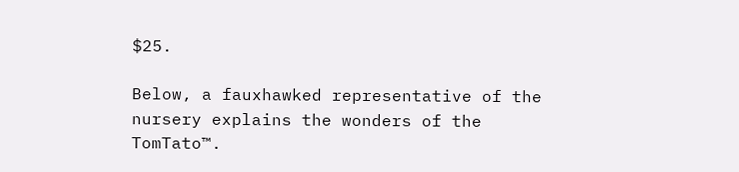$25.

Below, a fauxhawked representative of the nursery explains the wonders of the TomTato™.